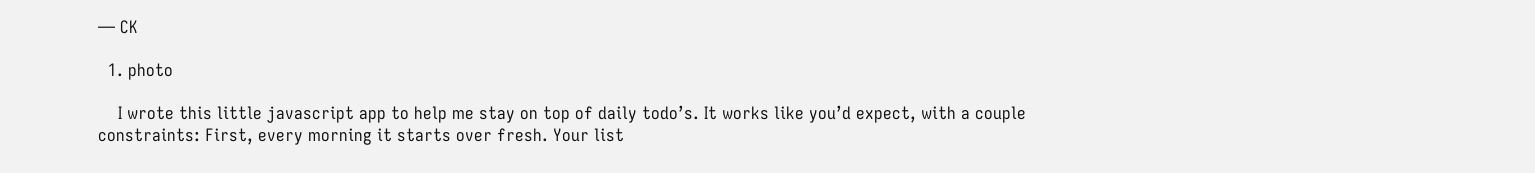— CK

  1. photo

    I wrote this little javascript app to help me stay on top of daily todo’s. It works like you’d expect, with a couple constraints: First, every morning it starts over fresh. Your list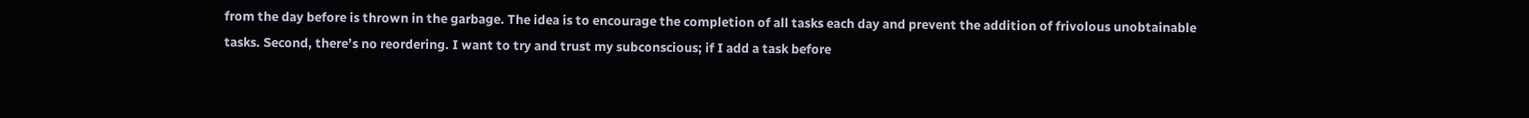from the day before is thrown in the garbage. The idea is to encourage the completion of all tasks each day and prevent the addition of frivolous unobtainable tasks. Second, there’s no reordering. I want to try and trust my subconscious; if I add a task before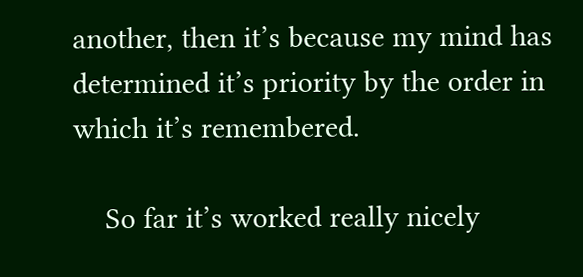another, then it’s because my mind has determined it’s priority by the order in which it’s remembered.

    So far it’s worked really nicely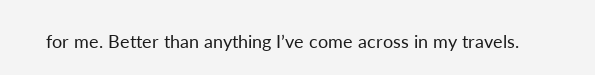for me. Better than anything I’ve come across in my travels.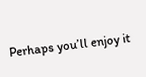Perhaps you’ll enjoy it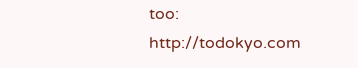too: http://todokyo.com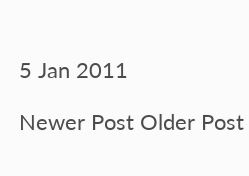5 Jan 2011

Newer Post Older Post